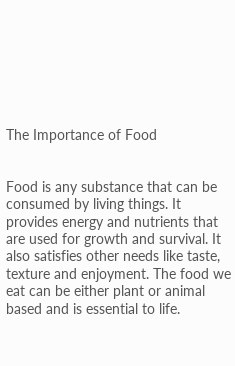The Importance of Food


Food is any substance that can be consumed by living things. It provides energy and nutrients that are used for growth and survival. It also satisfies other needs like taste, texture and enjoyment. The food we eat can be either plant or animal based and is essential to life.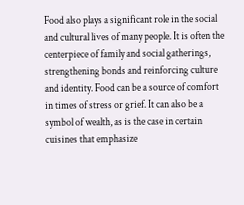Food also plays a significant role in the social and cultural lives of many people. It is often the centerpiece of family and social gatherings, strengthening bonds and reinforcing culture and identity. Food can be a source of comfort in times of stress or grief. It can also be a symbol of wealth, as is the case in certain cuisines that emphasize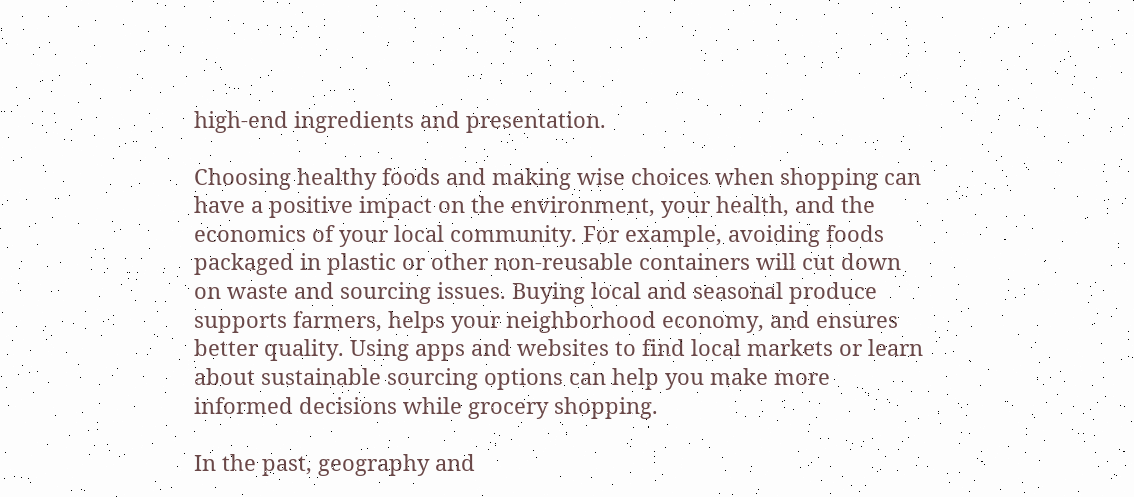high-end ingredients and presentation.

Choosing healthy foods and making wise choices when shopping can have a positive impact on the environment, your health, and the economics of your local community. For example, avoiding foods packaged in plastic or other non-reusable containers will cut down on waste and sourcing issues. Buying local and seasonal produce supports farmers, helps your neighborhood economy, and ensures better quality. Using apps and websites to find local markets or learn about sustainable sourcing options can help you make more informed decisions while grocery shopping.

In the past, geography and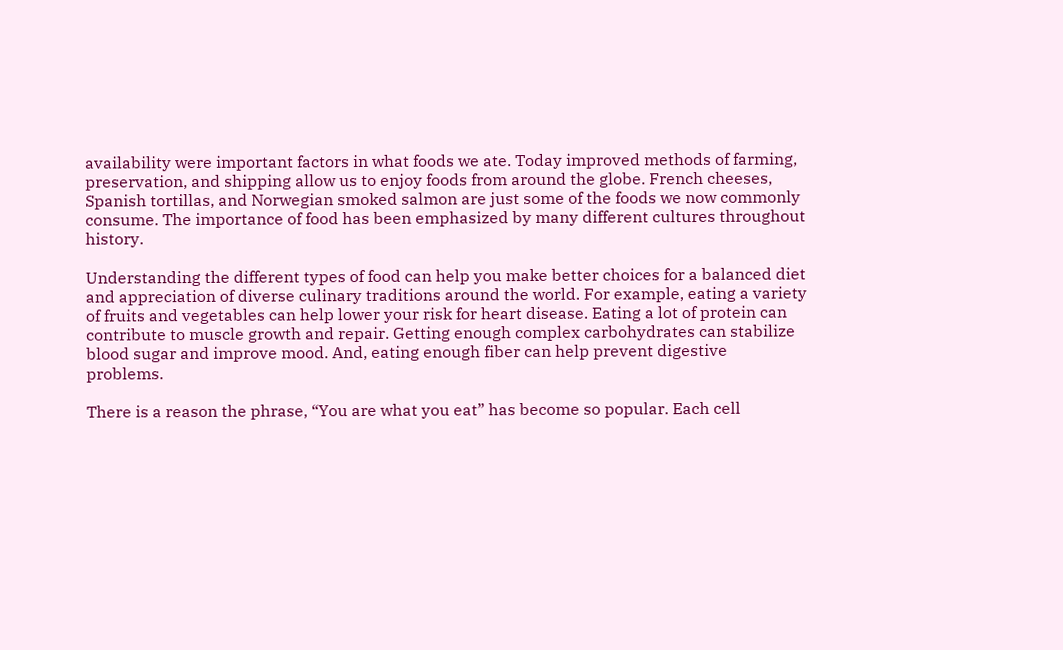availability were important factors in what foods we ate. Today improved methods of farming, preservation, and shipping allow us to enjoy foods from around the globe. French cheeses, Spanish tortillas, and Norwegian smoked salmon are just some of the foods we now commonly consume. The importance of food has been emphasized by many different cultures throughout history.

Understanding the different types of food can help you make better choices for a balanced diet and appreciation of diverse culinary traditions around the world. For example, eating a variety of fruits and vegetables can help lower your risk for heart disease. Eating a lot of protein can contribute to muscle growth and repair. Getting enough complex carbohydrates can stabilize blood sugar and improve mood. And, eating enough fiber can help prevent digestive problems.

There is a reason the phrase, “You are what you eat” has become so popular. Each cell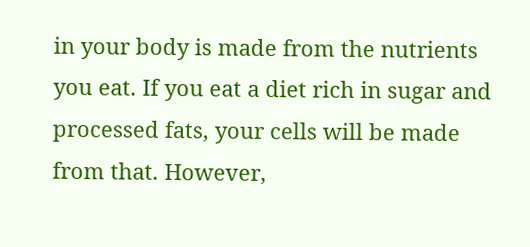in your body is made from the nutrients you eat. If you eat a diet rich in sugar and processed fats, your cells will be made from that. However,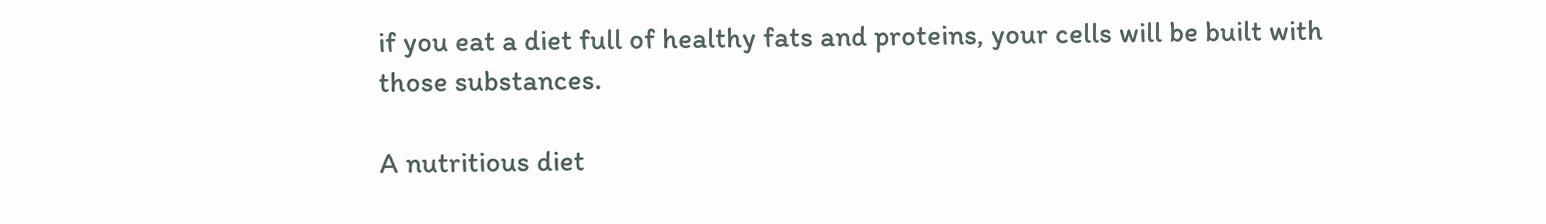if you eat a diet full of healthy fats and proteins, your cells will be built with those substances.

A nutritious diet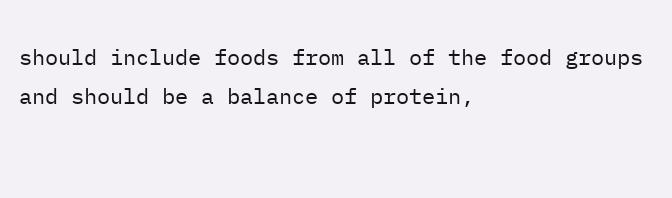should include foods from all of the food groups and should be a balance of protein,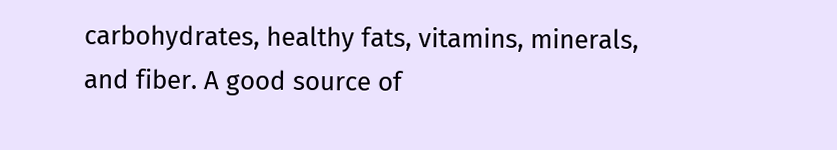carbohydrates, healthy fats, vitamins, minerals, and fiber. A good source of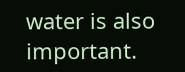water is also important.